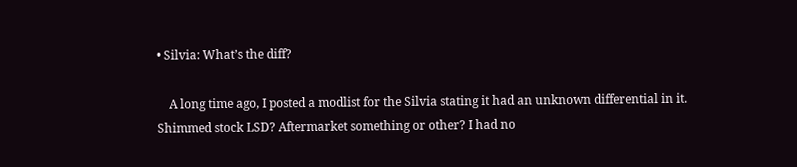• Silvia: What’s the diff?

    A long time ago, I posted a modlist for the Silvia stating it had an unknown differential in it. Shimmed stock LSD? Aftermarket something or other? I had no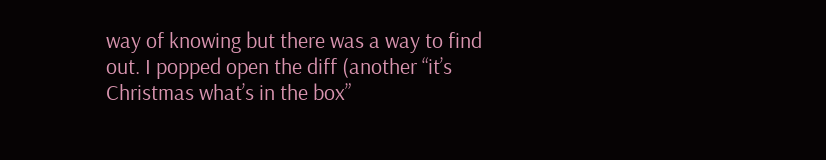way of knowing but there was a way to find out. I popped open the diff (another “it’s Christmas what’s in the box”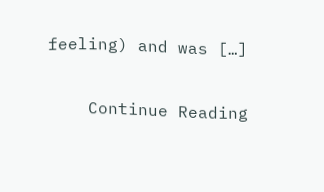feeling) and was […]

    Continue Reading